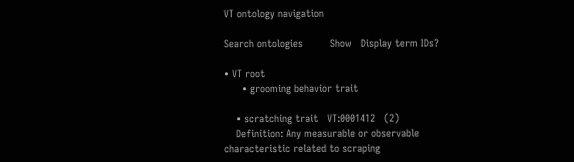VT ontology navigation

Search ontologies         Show   Display term IDs?

• VT root
      • grooming behavior trait

    • scratching trait   VT:0001412   (2)
    Definition: Any measurable or observable characteristic related to scraping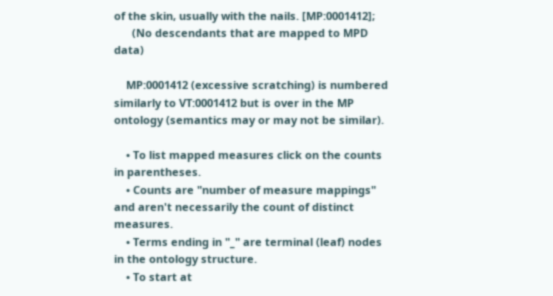of the skin, usually with the nails. [MP:0001412];
      (No descendants that are mapped to MPD data)

    MP:0001412 (excessive scratching) is numbered similarly to VT:0001412 but is over in the MP ontology (semantics may or may not be similar).

    • To list mapped measures click on the counts in parentheses.
    • Counts are "number of measure mappings" and aren't necessarily the count of distinct measures.
    • Terms ending in "_" are terminal (leaf) nodes in the ontology structure.
    • To start at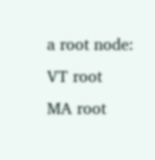a root node:   VT root   MA root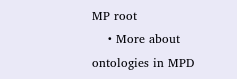MP root
    • More about ontologies in MPD